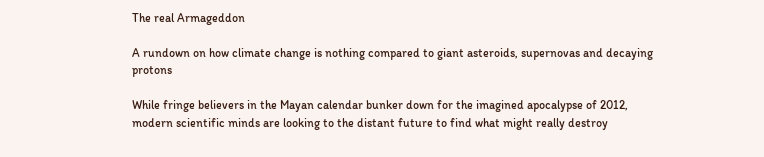The real Armageddon

A rundown on how climate change is nothing compared to giant asteroids, supernovas and decaying protons

While fringe believers in the Mayan calendar bunker down for the imagined apocalypse of 2012, modern scientific minds are looking to the distant future to find what might really destroy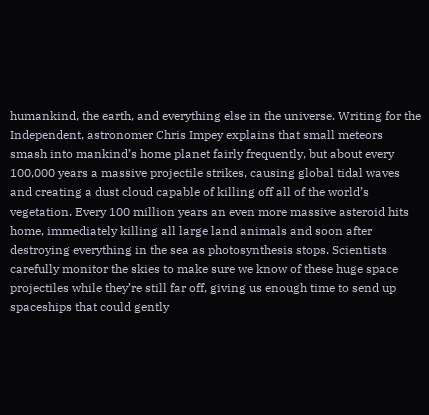humankind, the earth, and everything else in the universe. Writing for the Independent, astronomer Chris Impey explains that small meteors smash into mankind’s home planet fairly frequently, but about every 100,000 years a massive projectile strikes, causing global tidal waves and creating a dust cloud capable of killing off all of the world’s vegetation. Every 100 million years an even more massive asteroid hits home, immediately killing all large land animals and soon after destroying everything in the sea as photosynthesis stops. Scientists carefully monitor the skies to make sure we know of these huge space projectiles while they’re still far off, giving us enough time to send up spaceships that could gently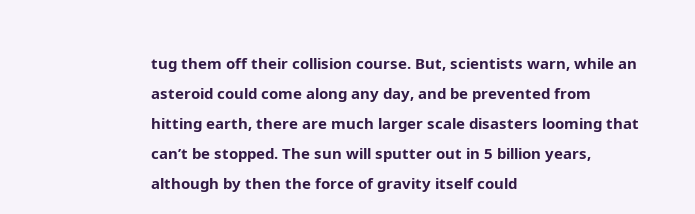tug them off their collision course. But, scientists warn, while an asteroid could come along any day, and be prevented from hitting earth, there are much larger scale disasters looming that can’t be stopped. The sun will sputter out in 5 billion years, although by then the force of gravity itself could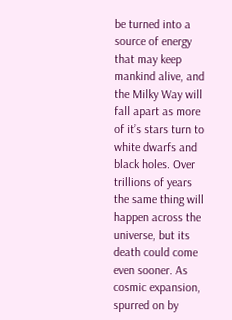be turned into a source of energy that may keep mankind alive, and the Milky Way will fall apart as more of it’s stars turn to white dwarfs and black holes. Over trillions of years the same thing will happen across the universe, but its death could come even sooner. As cosmic expansion, spurred on by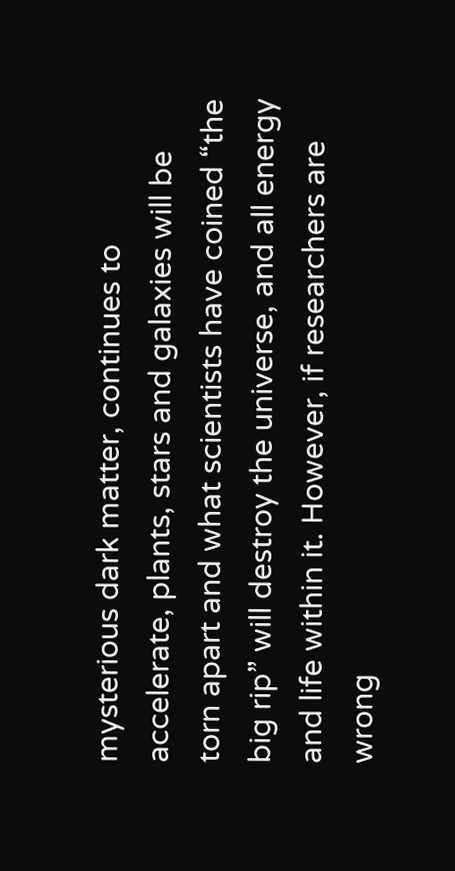mysterious dark matter, continues to accelerate, plants, stars and galaxies will be torn apart and what scientists have coined “the big rip” will destroy the universe, and all energy and life within it. However, if researchers are wrong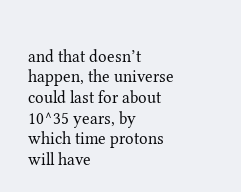and that doesn’t happen, the universe could last for about 10^35 years, by which time protons will have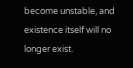become unstable, and existence itself will no longer exist.